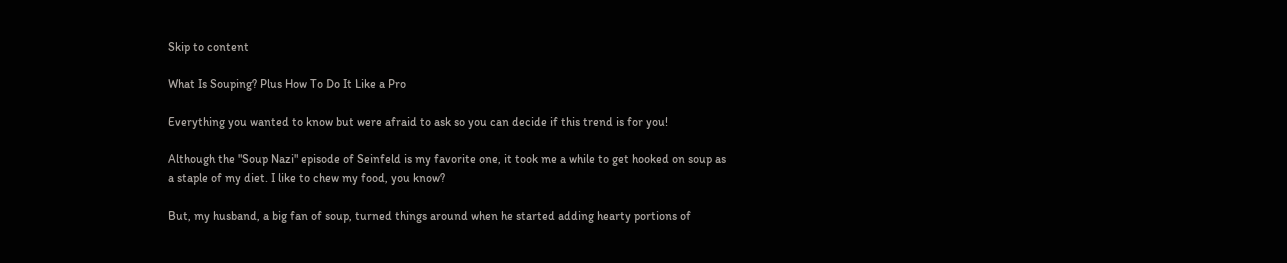Skip to content

What Is Souping? Plus How To Do It Like a Pro

Everything you wanted to know but were afraid to ask so you can decide if this trend is for you!

Although the "Soup Nazi" episode of Seinfeld is my favorite one, it took me a while to get hooked on soup as a staple of my diet. I like to chew my food, you know?

But, my husband, a big fan of soup, turned things around when he started adding hearty portions of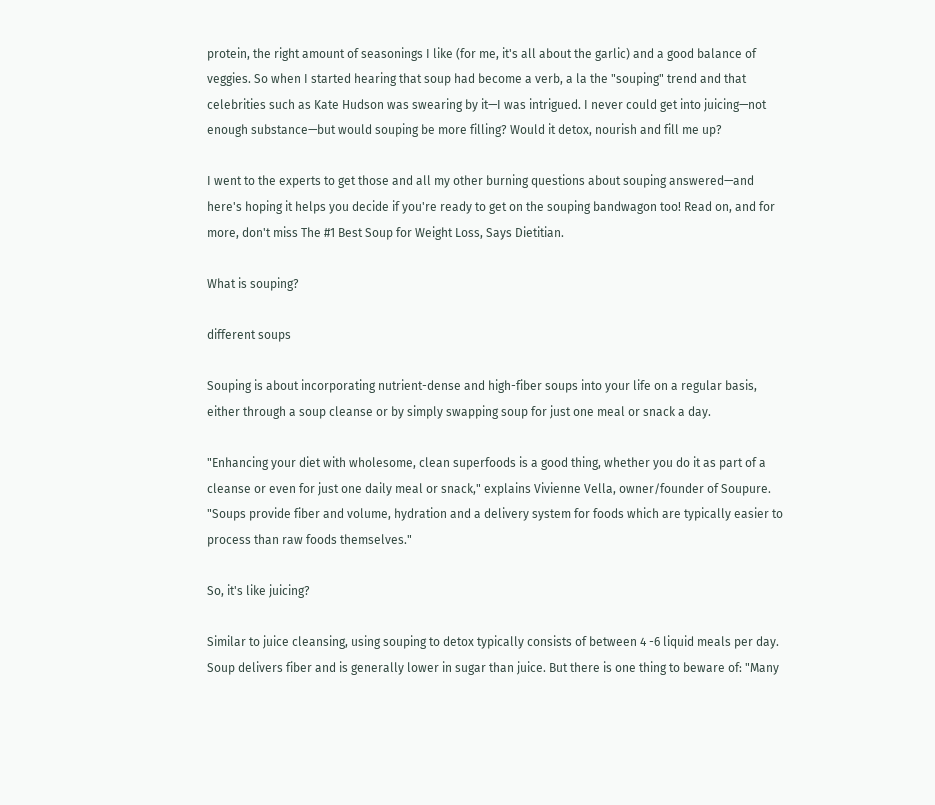protein, the right amount of seasonings I like (for me, it's all about the garlic) and a good balance of veggies. So when I started hearing that soup had become a verb, a la the "souping" trend and that celebrities such as Kate Hudson was swearing by it—I was intrigued. I never could get into juicing—not enough substance—but would souping be more filling? Would it detox, nourish and fill me up?

I went to the experts to get those and all my other burning questions about souping answered—and here's hoping it helps you decide if you're ready to get on the souping bandwagon too! Read on, and for more, don't miss The #1 Best Soup for Weight Loss, Says Dietitian.

What is souping?

different soups

Souping is about incorporating nutrient-dense and high-fiber soups into your life on a regular basis, either through a soup cleanse or by simply swapping soup for just one meal or snack a day.

"Enhancing your diet with wholesome, clean superfoods is a good thing, whether you do it as part of a cleanse or even for just one daily meal or snack," explains Vivienne Vella, owner/founder of Soupure. "Soups provide fiber and volume, hydration and a delivery system for foods which are typically easier to process than raw foods themselves."

So, it's like juicing?

Similar to juice cleansing, using souping to detox typically consists of between 4 -6 liquid meals per day. Soup delivers fiber and is generally lower in sugar than juice. But there is one thing to beware of: "Many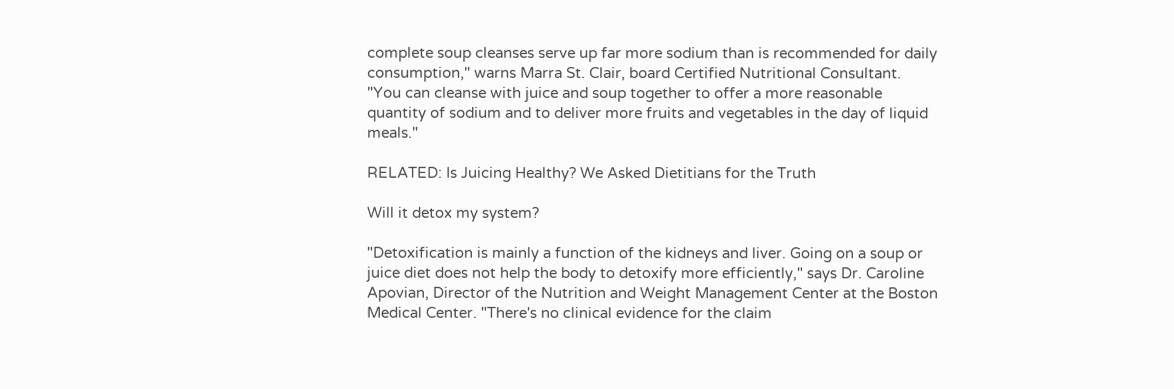complete soup cleanses serve up far more sodium than is recommended for daily consumption," warns Marra St. Clair, board Certified Nutritional Consultant. "You can cleanse with juice and soup together to offer a more reasonable quantity of sodium and to deliver more fruits and vegetables in the day of liquid meals."

RELATED: Is Juicing Healthy? We Asked Dietitians for the Truth

Will it detox my system?

"Detoxification is mainly a function of the kidneys and liver. Going on a soup or juice diet does not help the body to detoxify more efficiently," says Dr. Caroline Apovian, Director of the Nutrition and Weight Management Center at the Boston Medical Center. "There's no clinical evidence for the claim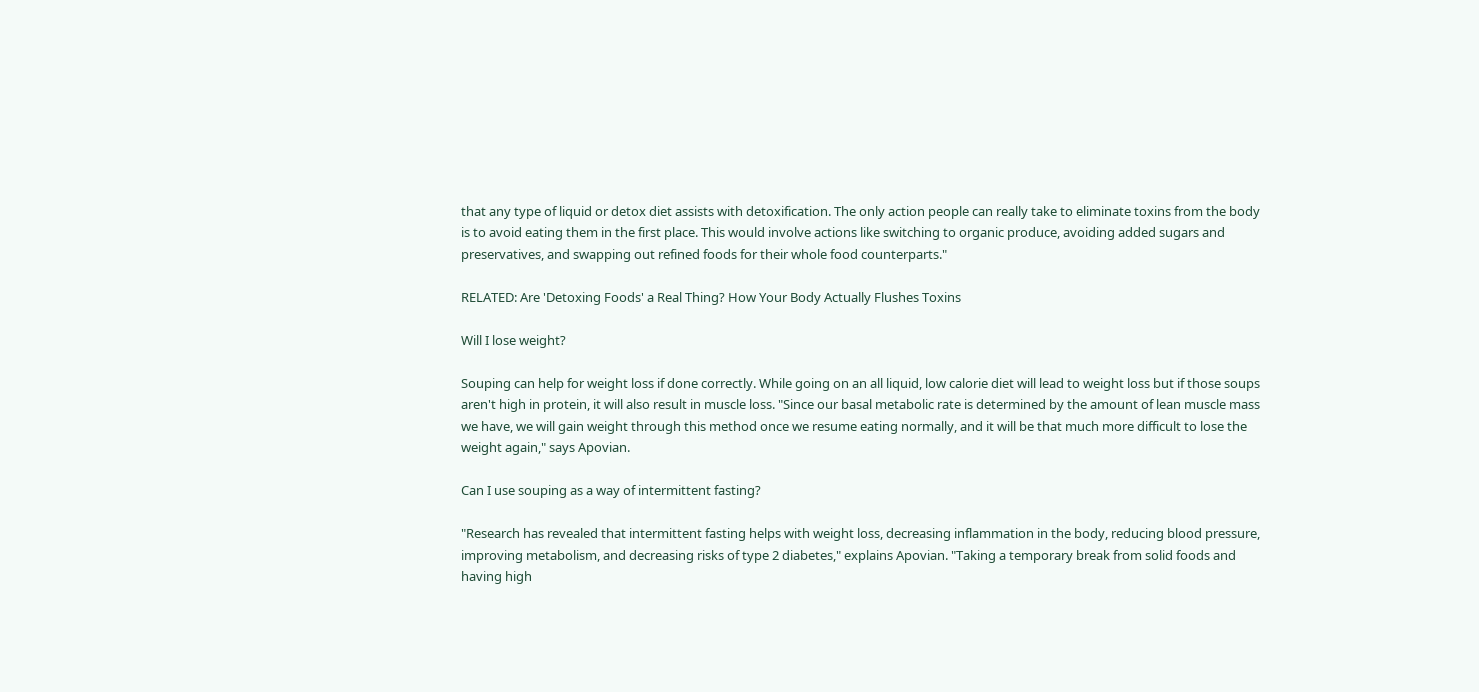that any type of liquid or detox diet assists with detoxification. The only action people can really take to eliminate toxins from the body is to avoid eating them in the first place. This would involve actions like switching to organic produce, avoiding added sugars and preservatives, and swapping out refined foods for their whole food counterparts."

RELATED: Are 'Detoxing Foods' a Real Thing? How Your Body Actually Flushes Toxins

Will I lose weight?

Souping can help for weight loss if done correctly. While going on an all liquid, low calorie diet will lead to weight loss but if those soups aren't high in protein, it will also result in muscle loss. "Since our basal metabolic rate is determined by the amount of lean muscle mass we have, we will gain weight through this method once we resume eating normally, and it will be that much more difficult to lose the weight again," says Apovian.

Can I use souping as a way of intermittent fasting?

"Research has revealed that intermittent fasting helps with weight loss, decreasing inflammation in the body, reducing blood pressure, improving metabolism, and decreasing risks of type 2 diabetes," explains Apovian. "Taking a temporary break from solid foods and having high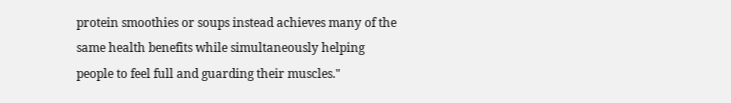protein smoothies or soups instead achieves many of the same health benefits while simultaneously helping people to feel full and guarding their muscles."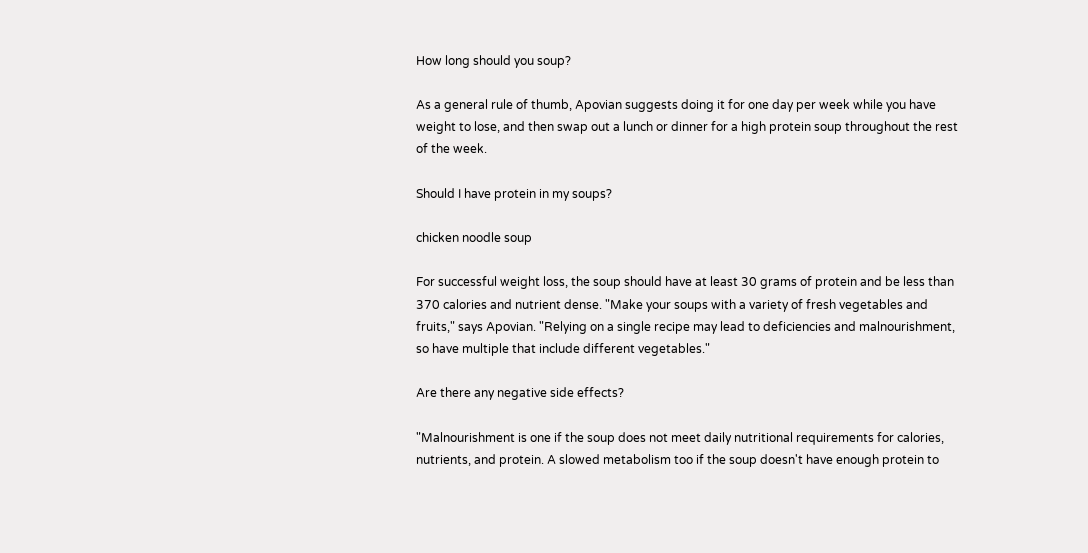How long should you soup?

As a general rule of thumb, Apovian suggests doing it for one day per week while you have weight to lose, and then swap out a lunch or dinner for a high protein soup throughout the rest of the week.

Should I have protein in my soups?

chicken noodle soup

For successful weight loss, the soup should have at least 30 grams of protein and be less than 370 calories and nutrient dense. "Make your soups with a variety of fresh vegetables and fruits," says Apovian. "Relying on a single recipe may lead to deficiencies and malnourishment, so have multiple that include different vegetables."

Are there any negative side effects?

"Malnourishment is one if the soup does not meet daily nutritional requirements for calories, nutrients, and protein. A slowed metabolism too if the soup doesn't have enough protein to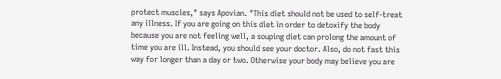protect muscles," says Apovian. "This diet should not be used to self-treat any illness. If you are going on this diet in order to detoxify the body because you are not feeling well, a souping diet can prolong the amount of time you are ill. Instead, you should see your doctor. Also, do not fast this way for longer than a day or two. Otherwise your body may believe you are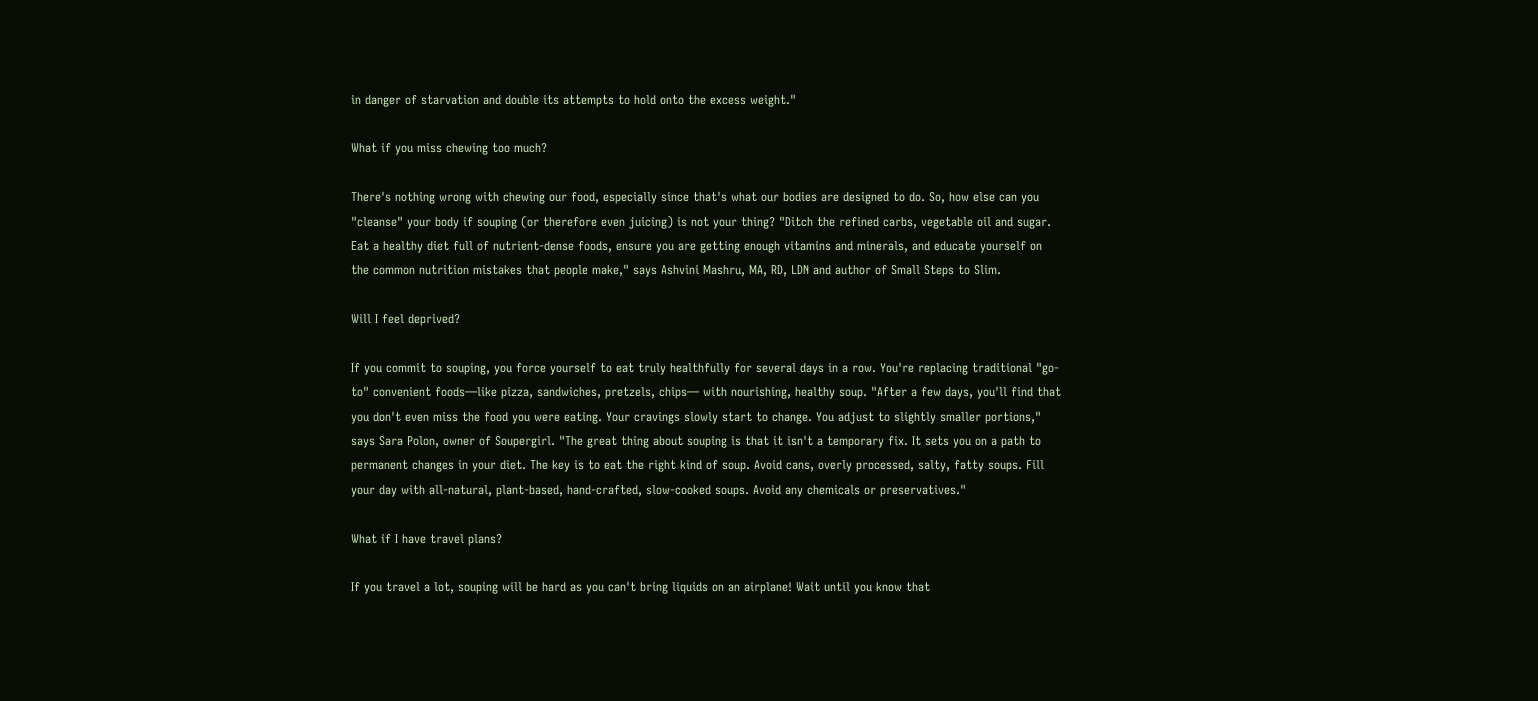in danger of starvation and double its attempts to hold onto the excess weight."

What if you miss chewing too much?

There's nothing wrong with chewing our food, especially since that's what our bodies are designed to do. So, how else can you "cleanse" your body if souping (or therefore even juicing) is not your thing? "Ditch the refined carbs, vegetable oil and sugar. Eat a healthy diet full of nutrient-dense foods, ensure you are getting enough vitamins and minerals, and educate yourself on the common nutrition mistakes that people make," says Ashvini Mashru, MA, RD, LDN and author of Small Steps to Slim.

Will I feel deprived?

If you commit to souping, you force yourself to eat truly healthfully for several days in a row. You're replacing traditional "go-to" convenient foods—like pizza, sandwiches, pretzels, chips— with nourishing, healthy soup. "After a few days, you'll find that you don't even miss the food you were eating. Your cravings slowly start to change. You adjust to slightly smaller portions," says Sara Polon, owner of Soupergirl. "The great thing about souping is that it isn't a temporary fix. It sets you on a path to permanent changes in your diet. The key is to eat the right kind of soup. Avoid cans, overly processed, salty, fatty soups. Fill your day with all-natural, plant-based, hand-crafted, slow-cooked soups. Avoid any chemicals or preservatives."

What if I have travel plans?

If you travel a lot, souping will be hard as you can't bring liquids on an airplane! Wait until you know that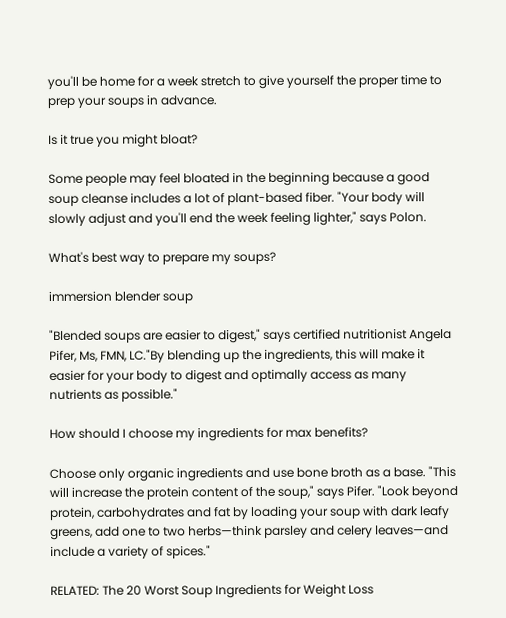you'll be home for a week stretch to give yourself the proper time to prep your soups in advance.

Is it true you might bloat?

Some people may feel bloated in the beginning because a good soup cleanse includes a lot of plant-based fiber. "Your body will slowly adjust and you'll end the week feeling lighter," says Polon.

What's best way to prepare my soups?

immersion blender soup

"Blended soups are easier to digest," says certified nutritionist Angela Pifer, Ms, FMN, LC."By blending up the ingredients, this will make it easier for your body to digest and optimally access as many nutrients as possible."

How should I choose my ingredients for max benefits?

Choose only organic ingredients and use bone broth as a base. "This will increase the protein content of the soup," says Pifer. "Look beyond protein, carbohydrates and fat by loading your soup with dark leafy greens, add one to two herbs—think parsley and celery leaves—and include a variety of spices."

RELATED: The 20 Worst Soup Ingredients for Weight Loss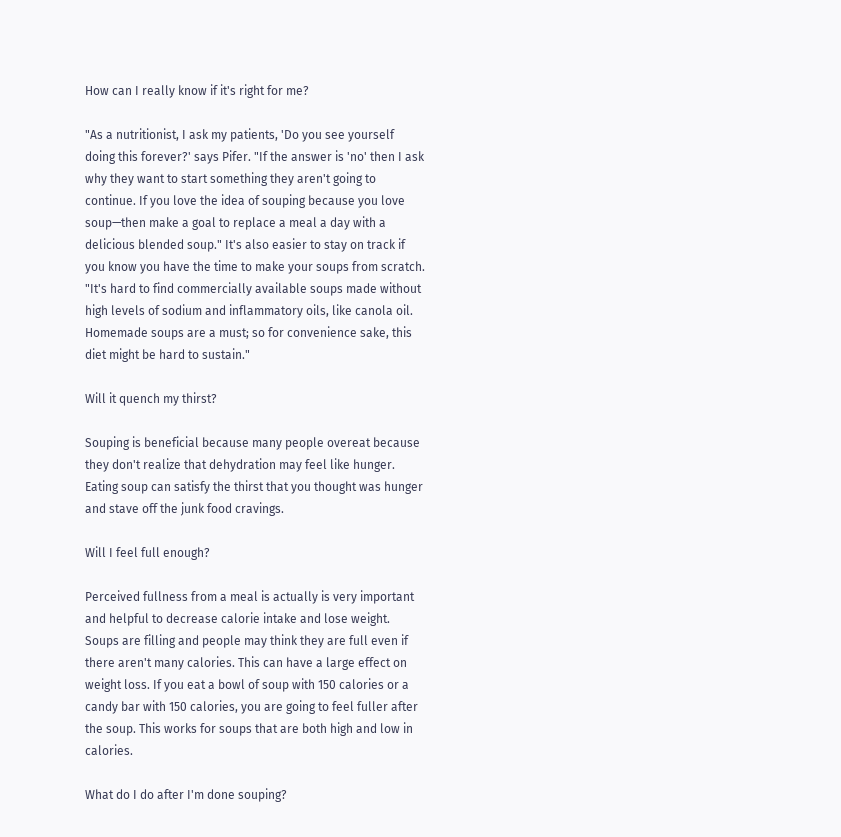How can I really know if it's right for me?

"As a nutritionist, I ask my patients, 'Do you see yourself doing this forever?' says Pifer. "If the answer is 'no' then I ask why they want to start something they aren't going to continue. If you love the idea of souping because you love soup—then make a goal to replace a meal a day with a delicious blended soup." It's also easier to stay on track if you know you have the time to make your soups from scratch. "It's hard to find commercially available soups made without high levels of sodium and inflammatory oils, like canola oil. Homemade soups are a must; so for convenience sake, this diet might be hard to sustain."

Will it quench my thirst?

Souping is beneficial because many people overeat because they don't realize that dehydration may feel like hunger. Eating soup can satisfy the thirst that you thought was hunger and stave off the junk food cravings.

Will I feel full enough?

Perceived fullness from a meal is actually is very important and helpful to decrease calorie intake and lose weight. Soups are filling and people may think they are full even if there aren't many calories. This can have a large effect on weight loss. If you eat a bowl of soup with 150 calories or a candy bar with 150 calories, you are going to feel fuller after the soup. This works for soups that are both high and low in calories.

What do I do after I'm done souping?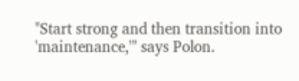"Start strong and then transition into 'maintenance,'" says Polon.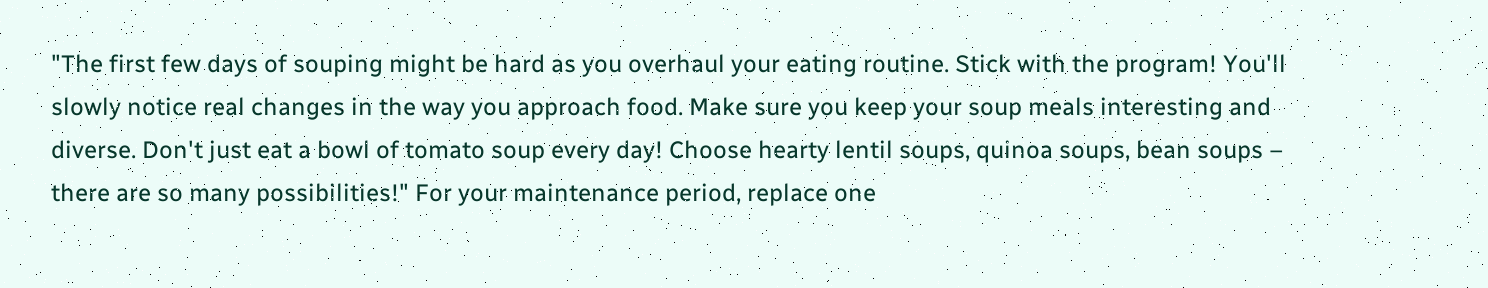"The first few days of souping might be hard as you overhaul your eating routine. Stick with the program! You'll slowly notice real changes in the way you approach food. Make sure you keep your soup meals interesting and diverse. Don't just eat a bowl of tomato soup every day! Choose hearty lentil soups, quinoa soups, bean soups – there are so many possibilities!" For your maintenance period, replace one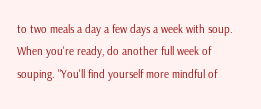to two meals a day a few days a week with soup. When you're ready, do another full week of souping. "You'll find yourself more mindful of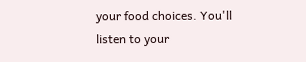your food choices. You'll listen to your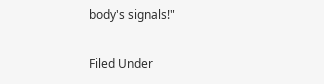body's signals!"

Filed Under